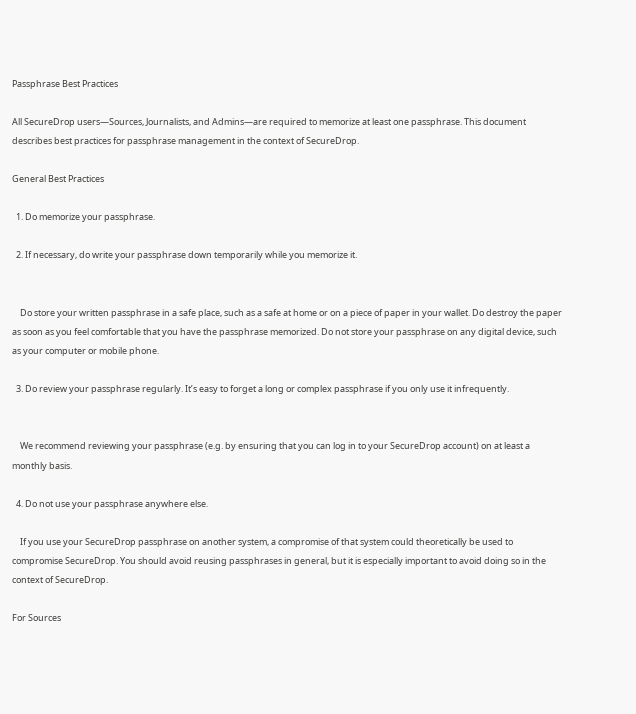Passphrase Best Practices

All SecureDrop users—Sources, Journalists, and Admins—are required to memorize at least one passphrase. This document describes best practices for passphrase management in the context of SecureDrop.

General Best Practices

  1. Do memorize your passphrase.

  2. If necessary, do write your passphrase down temporarily while you memorize it.


    Do store your written passphrase in a safe place, such as a safe at home or on a piece of paper in your wallet. Do destroy the paper as soon as you feel comfortable that you have the passphrase memorized. Do not store your passphrase on any digital device, such as your computer or mobile phone.

  3. Do review your passphrase regularly. It’s easy to forget a long or complex passphrase if you only use it infrequently.


    We recommend reviewing your passphrase (e.g. by ensuring that you can log in to your SecureDrop account) on at least a monthly basis.

  4. Do not use your passphrase anywhere else.

    If you use your SecureDrop passphrase on another system, a compromise of that system could theoretically be used to compromise SecureDrop. You should avoid reusing passphrases in general, but it is especially important to avoid doing so in the context of SecureDrop.

For Sources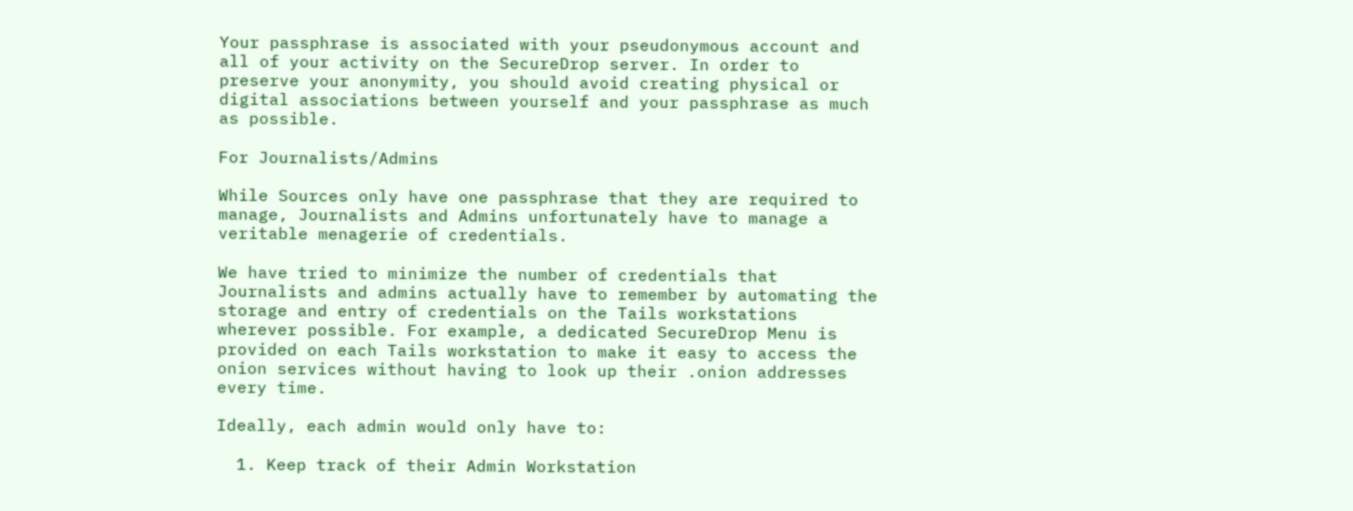Your passphrase is associated with your pseudonymous account and all of your activity on the SecureDrop server. In order to preserve your anonymity, you should avoid creating physical or digital associations between yourself and your passphrase as much as possible.

For Journalists/Admins

While Sources only have one passphrase that they are required to manage, Journalists and Admins unfortunately have to manage a veritable menagerie of credentials.

We have tried to minimize the number of credentials that Journalists and admins actually have to remember by automating the storage and entry of credentials on the Tails workstations wherever possible. For example, a dedicated SecureDrop Menu is provided on each Tails workstation to make it easy to access the onion services without having to look up their .onion addresses every time.

Ideally, each admin would only have to:

  1. Keep track of their Admin Workstation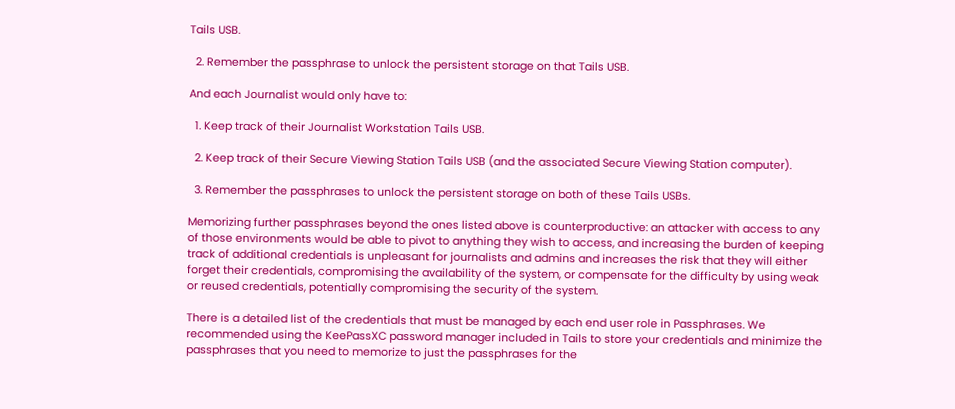Tails USB.

  2. Remember the passphrase to unlock the persistent storage on that Tails USB.

And each Journalist would only have to:

  1. Keep track of their Journalist Workstation Tails USB.

  2. Keep track of their Secure Viewing Station Tails USB (and the associated Secure Viewing Station computer).

  3. Remember the passphrases to unlock the persistent storage on both of these Tails USBs.

Memorizing further passphrases beyond the ones listed above is counterproductive: an attacker with access to any of those environments would be able to pivot to anything they wish to access, and increasing the burden of keeping track of additional credentials is unpleasant for journalists and admins and increases the risk that they will either forget their credentials, compromising the availability of the system, or compensate for the difficulty by using weak or reused credentials, potentially compromising the security of the system.

There is a detailed list of the credentials that must be managed by each end user role in Passphrases. We recommended using the KeePassXC password manager included in Tails to store your credentials and minimize the passphrases that you need to memorize to just the passphrases for the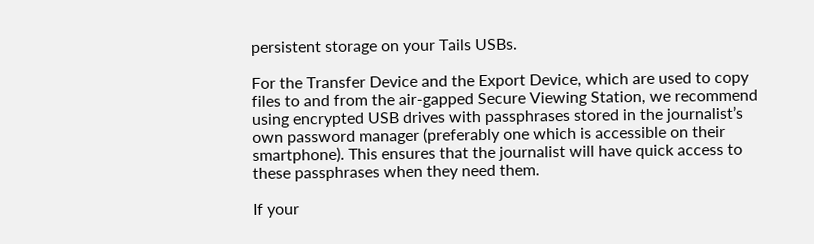persistent storage on your Tails USBs.

For the Transfer Device and the Export Device, which are used to copy files to and from the air-gapped Secure Viewing Station, we recommend using encrypted USB drives with passphrases stored in the journalist’s own password manager (preferably one which is accessible on their smartphone). This ensures that the journalist will have quick access to these passphrases when they need them.

If your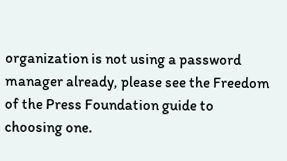organization is not using a password manager already, please see the Freedom of the Press Foundation guide to choosing one.